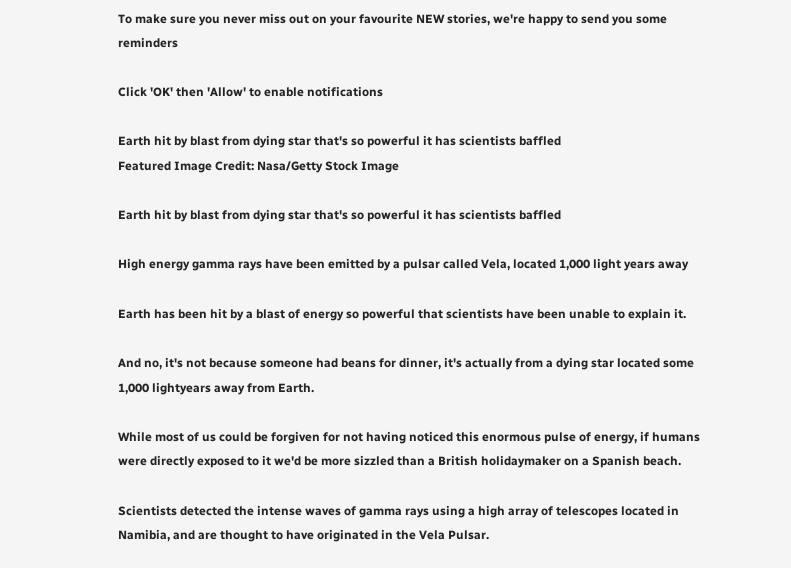To make sure you never miss out on your favourite NEW stories, we're happy to send you some reminders

Click 'OK' then 'Allow' to enable notifications

Earth hit by blast from dying star that's so powerful it has scientists baffled
Featured Image Credit: Nasa/Getty Stock Image

Earth hit by blast from dying star that's so powerful it has scientists baffled

High energy gamma rays have been emitted by a pulsar called Vela, located 1,000 light years away

Earth has been hit by a blast of energy so powerful that scientists have been unable to explain it.

And no, it's not because someone had beans for dinner, it's actually from a dying star located some 1,000 lightyears away from Earth.

While most of us could be forgiven for not having noticed this enormous pulse of energy, if humans were directly exposed to it we'd be more sizzled than a British holidaymaker on a Spanish beach.

Scientists detected the intense waves of gamma rays using a high array of telescopes located in Namibia, and are thought to have originated in the Vela Pulsar.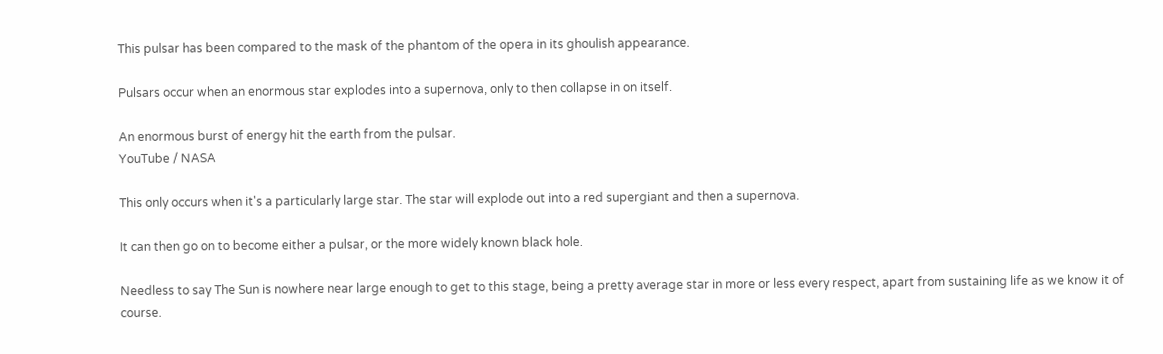This pulsar has been compared to the mask of the phantom of the opera in its ghoulish appearance.

Pulsars occur when an enormous star explodes into a supernova, only to then collapse in on itself.

An enormous burst of energy hit the earth from the pulsar.
YouTube / NASA

This only occurs when it's a particularly large star. The star will explode out into a red supergiant and then a supernova.

It can then go on to become either a pulsar, or the more widely known black hole.

Needless to say The Sun is nowhere near large enough to get to this stage, being a pretty average star in more or less every respect, apart from sustaining life as we know it of course.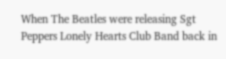When The Beatles were releasing Sgt Peppers Lonely Hearts Club Band back in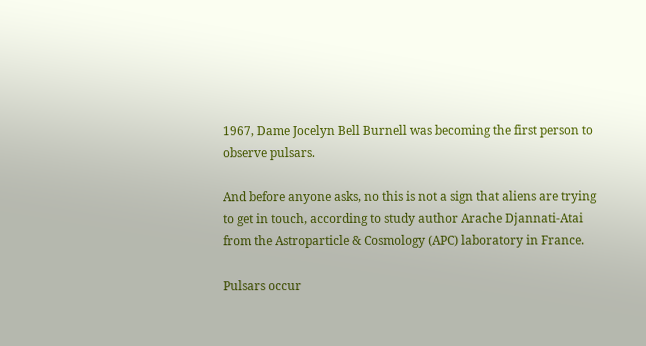1967, Dame Jocelyn Bell Burnell was becoming the first person to observe pulsars.

And before anyone asks, no this is not a sign that aliens are trying to get in touch, according to study author Arache Djannati-Atai from the Astroparticle & Cosmology (APC) laboratory in France.

Pulsars occur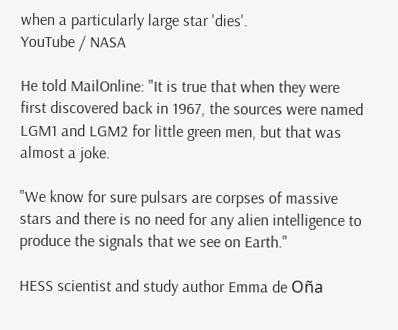when a particularly large star 'dies'.
YouTube / NASA

He told MailOnline: "It is true that when they were first discovered back in 1967, the sources were named LGM1 and LGM2 for little green men, but that was almost a joke.

"We know for sure pulsars are corpses of massive stars and there is no need for any alien intelligence to produce the signals that we see on Earth."

HESS scientist and study author Emma de Oña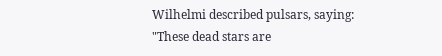Wilhelmi described pulsars, saying: "These dead stars are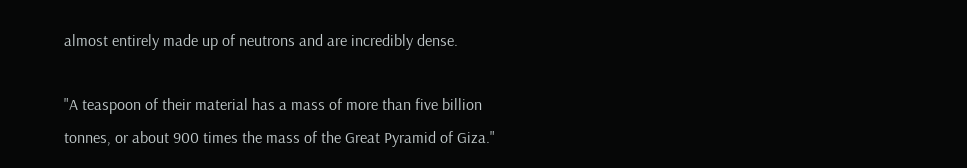almost entirely made up of neutrons and are incredibly dense.

"A teaspoon of their material has a mass of more than five billion tonnes, or about 900 times the mass of the Great Pyramid of Giza."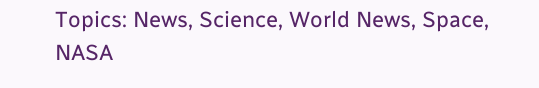Topics: News, Science, World News, Space, NASA